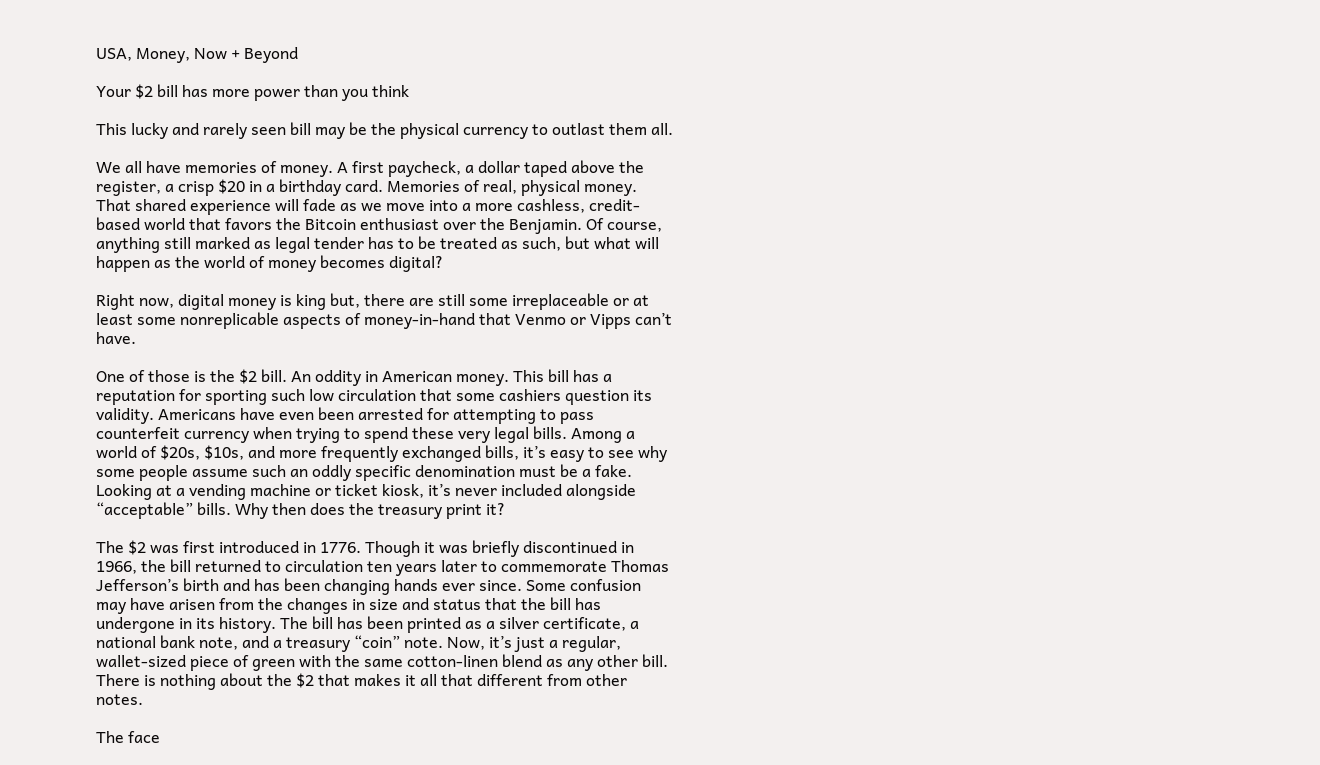USA, Money, Now + Beyond

Your $2 bill has more power than you think

This lucky and rarely seen bill may be the physical currency to outlast them all.

We all have memories of money. A first paycheck, a dollar taped above the register, a crisp $20 in a birthday card. Memories of real, physical money. That shared experience will fade as we move into a more cashless, credit-based world that favors the Bitcoin enthusiast over the Benjamin. Of course, anything still marked as legal tender has to be treated as such, but what will happen as the world of money becomes digital?

Right now, digital money is king but, there are still some irreplaceable or at least some nonreplicable aspects of money-in-hand that Venmo or Vipps can’t have.

One of those is the $2 bill. An oddity in American money. This bill has a reputation for sporting such low circulation that some cashiers question its validity. Americans have even been arrested for attempting to pass counterfeit currency when trying to spend these very legal bills. Among a world of $20s, $10s, and more frequently exchanged bills, it’s easy to see why some people assume such an oddly specific denomination must be a fake. Looking at a vending machine or ticket kiosk, it’s never included alongside “acceptable” bills. Why then does the treasury print it?

The $2 was first introduced in 1776. Though it was briefly discontinued in 1966, the bill returned to circulation ten years later to commemorate Thomas Jefferson’s birth and has been changing hands ever since. Some confusion may have arisen from the changes in size and status that the bill has undergone in its history. The bill has been printed as a silver certificate, a national bank note, and a treasury “coin” note. Now, it’s just a regular, wallet-sized piece of green with the same cotton-linen blend as any other bill. There is nothing about the $2 that makes it all that different from other notes.

The face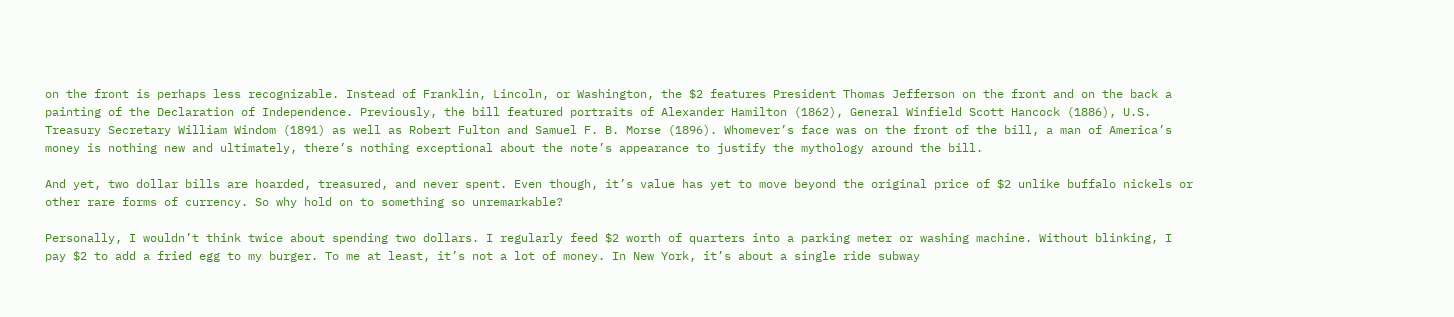on the front is perhaps less recognizable. Instead of Franklin, Lincoln, or Washington, the $2 features President Thomas Jefferson on the front and on the back a painting of the Declaration of Independence. Previously, the bill featured portraits of Alexander Hamilton (1862), General Winfield Scott Hancock (1886), U.S. Treasury Secretary William Windom (1891) as well as Robert Fulton and Samuel F. B. Morse (1896). Whomever’s face was on the front of the bill, a man of America’s money is nothing new and ultimately, there’s nothing exceptional about the note’s appearance to justify the mythology around the bill.

And yet, two dollar bills are hoarded, treasured, and never spent. Even though, it’s value has yet to move beyond the original price of $2 unlike buffalo nickels or other rare forms of currency. So why hold on to something so unremarkable?

Personally, I wouldn’t think twice about spending two dollars. I regularly feed $2 worth of quarters into a parking meter or washing machine. Without blinking, I pay $2 to add a fried egg to my burger. To me at least, it’s not a lot of money. In New York, it’s about a single ride subway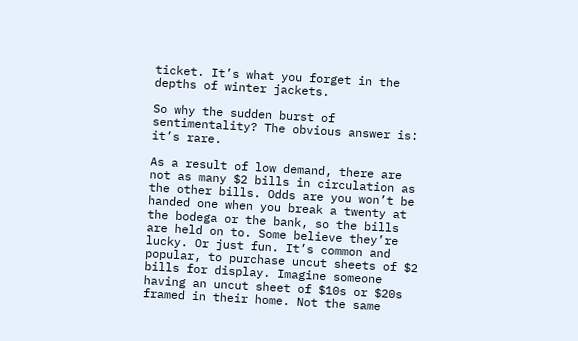ticket. It’s what you forget in the depths of winter jackets.

So why the sudden burst of sentimentality? The obvious answer is: it’s rare.

As a result of low demand, there are not as many $2 bills in circulation as the other bills. Odds are you won’t be handed one when you break a twenty at the bodega or the bank, so the bills are held on to. Some believe they’re lucky. Or just fun. It’s common and popular, to purchase uncut sheets of $2 bills for display. Imagine someone having an uncut sheet of $10s or $20s framed in their home. Not the same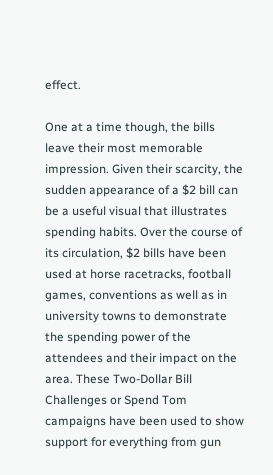effect.

One at a time though, the bills leave their most memorable impression. Given their scarcity, the sudden appearance of a $2 bill can be a useful visual that illustrates spending habits. Over the course of its circulation, $2 bills have been used at horse racetracks, football games, conventions as well as in university towns to demonstrate the spending power of the attendees and their impact on the area. These Two-Dollar Bill Challenges or Spend Tom campaigns have been used to show support for everything from gun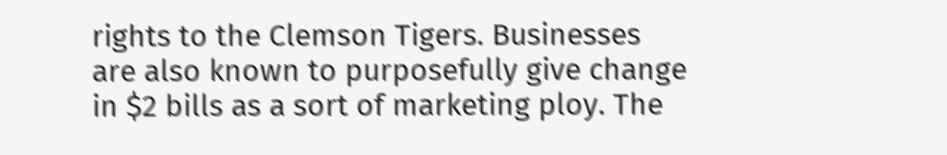rights to the Clemson Tigers. Businesses are also known to purposefully give change in $2 bills as a sort of marketing ploy. The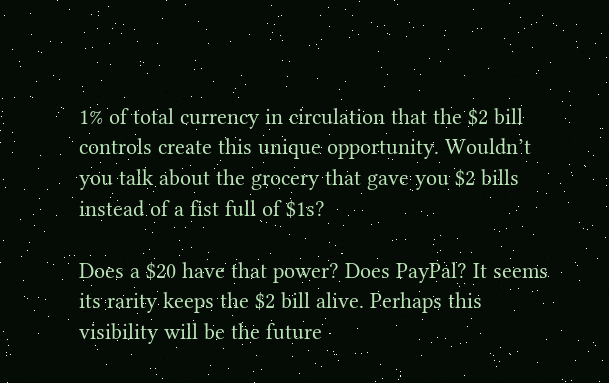1% of total currency in circulation that the $2 bill controls create this unique opportunity. Wouldn’t you talk about the grocery that gave you $2 bills instead of a fist full of $1s?

Does a $20 have that power? Does PayPal? It seems its rarity keeps the $2 bill alive. Perhaps this visibility will be the future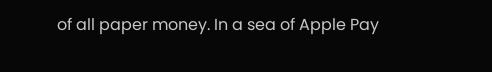of all paper money. In a sea of Apple Pay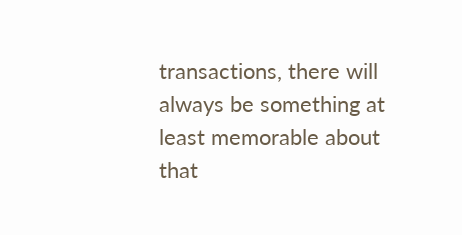transactions, there will always be something at least memorable about that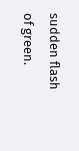sudden flash of green.